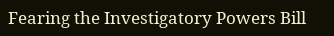Fearing the Investigatory Powers Bill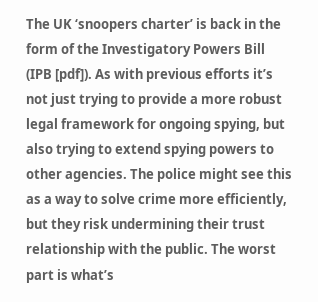The UK ‘snoopers charter’ is back in the form of the Investigatory Powers Bill (IPB [pdf]). As with previous efforts it’s not just trying to provide a more robust legal framework for ongoing spying, but also trying to extend spying powers to other agencies. The police might see this as a way to solve crime more efficiently, but they risk undermining their trust relationship with the public. The worst part is what’s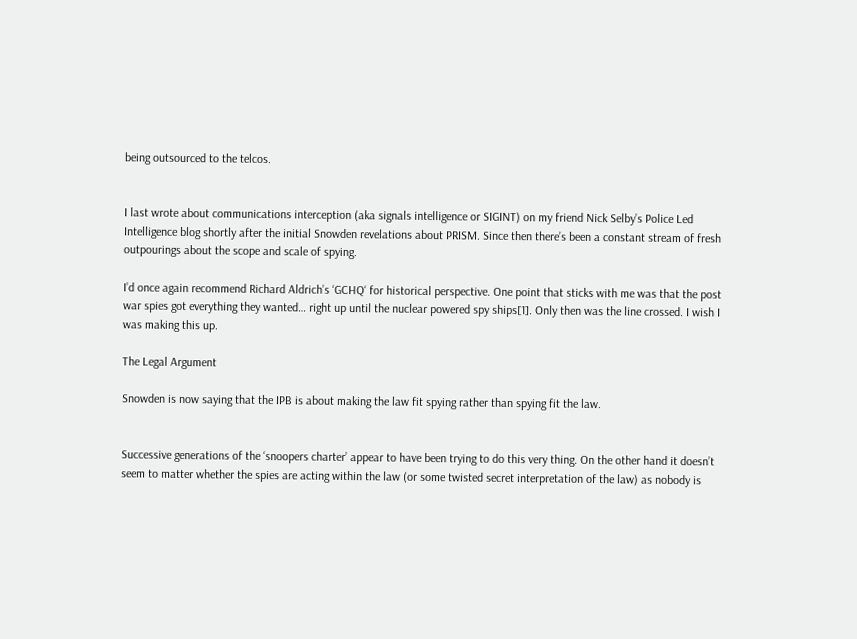being outsourced to the telcos.


I last wrote about communications interception (aka signals intelligence or SIGINT) on my friend Nick Selby’s Police Led Intelligence blog shortly after the initial Snowden revelations about PRISM. Since then there’s been a constant stream of fresh outpourings about the scope and scale of spying.

I’d once again recommend Richard Aldrich’s ‘GCHQ‘ for historical perspective. One point that sticks with me was that the post war spies got everything they wanted… right up until the nuclear powered spy ships[1]. Only then was the line crossed. I wish I was making this up.

The Legal Argument

Snowden is now saying that the IPB is about making the law fit spying rather than spying fit the law.


Successive generations of the ‘snoopers charter’ appear to have been trying to do this very thing. On the other hand it doesn’t seem to matter whether the spies are acting within the law (or some twisted secret interpretation of the law) as nobody is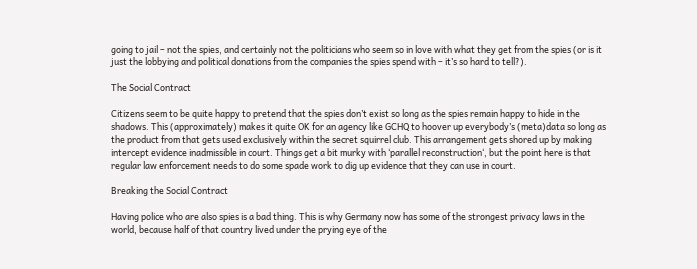going to jail – not the spies, and certainly not the politicians who seem so in love with what they get from the spies (or is it just the lobbying and political donations from the companies the spies spend with – it’s so hard to tell?).

The Social Contract

Citizens seem to be quite happy to pretend that the spies don’t exist so long as the spies remain happy to hide in the shadows. This (approximately) makes it quite OK for an agency like GCHQ to hoover up everybody’s (meta)data so long as the product from that gets used exclusively within the secret squirrel club. This arrangement gets shored up by making intercept evidence inadmissible in court. Things get a bit murky with ‘parallel reconstruction‘, but the point here is that regular law enforcement needs to do some spade work to dig up evidence that they can use in court.

Breaking the Social Contract

Having police who are also spies is a bad thing. This is why Germany now has some of the strongest privacy laws in the world, because half of that country lived under the prying eye of the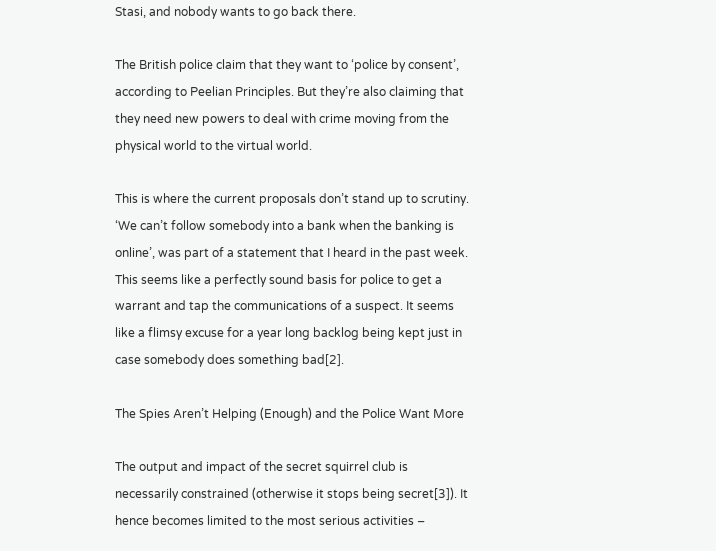Stasi, and nobody wants to go back there.

The British police claim that they want to ‘police by consent’, according to Peelian Principles. But they’re also claiming that they need new powers to deal with crime moving from the physical world to the virtual world.

This is where the current proposals don’t stand up to scrutiny. ‘We can’t follow somebody into a bank when the banking is online’, was part of a statement that I heard in the past week. This seems like a perfectly sound basis for police to get a warrant and tap the communications of a suspect. It seems like a flimsy excuse for a year long backlog being kept just in case somebody does something bad[2].

The Spies Aren’t Helping (Enough) and the Police Want More

The output and impact of the secret squirrel club is necessarily constrained (otherwise it stops being secret[3]). It hence becomes limited to the most serious activities –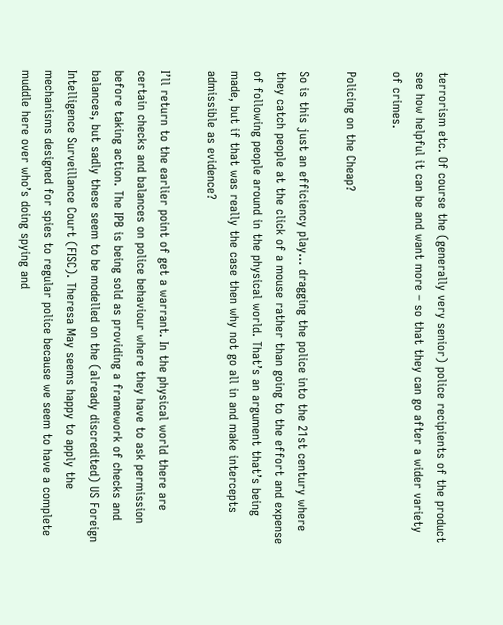terrorism etc. Of course the (generally very senior) police recipients of the product see how helpful it can be and want more – so that they can go after a wider variety of crimes.

Policing on the Cheap?

So is this just an efficiency play… dragging the police into the 21st century where they catch people at the click of a mouse rather than going to the effort and expense of following people around in the physical world. That’s an argument that’s being made, but if that was really the case then why not go all in and make intercepts admissible as evidence?

I’ll return to the earlier point of get a warrant. In the physical world there are certain checks and balances on police behaviour where they have to ask permission before taking action. The IPB is being sold as providing a framework of checks and balances, but sadly these seem to be modelled on the (already discredited) US Foreign Intelligence Surveillance Court (FISC). Theresa May seems happy to apply the mechanisms designed for spies to regular police because we seem to have a complete muddle here over who’s doing spying and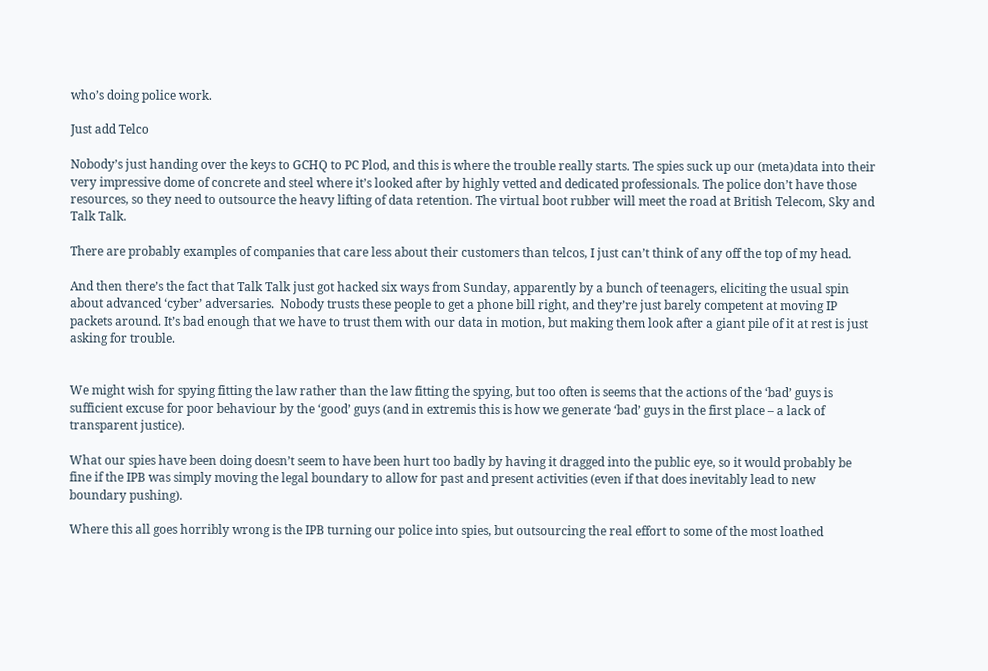who’s doing police work.

Just add Telco

Nobody’s just handing over the keys to GCHQ to PC Plod, and this is where the trouble really starts. The spies suck up our (meta)data into their very impressive dome of concrete and steel where it’s looked after by highly vetted and dedicated professionals. The police don’t have those resources, so they need to outsource the heavy lifting of data retention. The virtual boot rubber will meet the road at British Telecom, Sky and Talk Talk.

There are probably examples of companies that care less about their customers than telcos, I just can’t think of any off the top of my head.

And then there’s the fact that Talk Talk just got hacked six ways from Sunday, apparently by a bunch of teenagers, eliciting the usual spin about advanced ‘cyber’ adversaries.  Nobody trusts these people to get a phone bill right, and they’re just barely competent at moving IP packets around. It’s bad enough that we have to trust them with our data in motion, but making them look after a giant pile of it at rest is just asking for trouble.


We might wish for spying fitting the law rather than the law fitting the spying, but too often is seems that the actions of the ‘bad’ guys is sufficient excuse for poor behaviour by the ‘good’ guys (and in extremis this is how we generate ‘bad’ guys in the first place – a lack of transparent justice).

What our spies have been doing doesn’t seem to have been hurt too badly by having it dragged into the public eye, so it would probably be fine if the IPB was simply moving the legal boundary to allow for past and present activities (even if that does inevitably lead to new boundary pushing).

Where this all goes horribly wrong is the IPB turning our police into spies, but outsourcing the real effort to some of the most loathed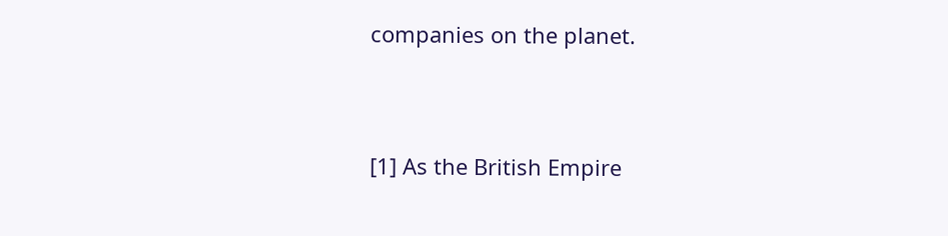companies on the planet.


[1] As the British Empire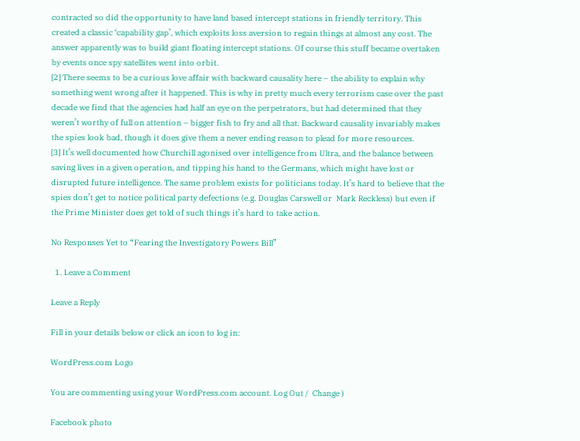contracted so did the opportunity to have land based intercept stations in friendly territory. This created a classic ‘capability gap’, which exploits loss aversion to regain things at almost any cost. The answer apparently was to build giant floating intercept stations. Of course this stuff became overtaken by events once spy satellites went into orbit.
[2] There seems to be a curious love affair with backward causality here – the ability to explain why something went wrong after it happened. This is why in pretty much every terrorism case over the past decade we find that the agencies had half an eye on the perpetrators, but had determined that they weren’t worthy of full on attention – bigger fish to fry and all that. Backward causality invariably makes the spies look bad, though it does give them a never ending reason to plead for more resources.
[3] It’s well documented how Churchill agonised over intelligence from Ultra, and the balance between saving lives in a given operation, and tipping his hand to the Germans, which might have lost or disrupted future intelligence. The same problem exists for politicians today. It’s hard to believe that the spies don’t get to notice political party defections (e.g. Douglas Carswell or  Mark Reckless) but even if the Prime Minister does get told of such things it’s hard to take action.

No Responses Yet to “Fearing the Investigatory Powers Bill”

  1. Leave a Comment

Leave a Reply

Fill in your details below or click an icon to log in:

WordPress.com Logo

You are commenting using your WordPress.com account. Log Out /  Change )

Facebook photo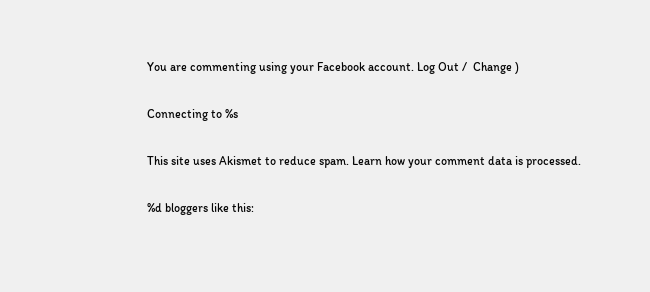You are commenting using your Facebook account. Log Out /  Change )

Connecting to %s

This site uses Akismet to reduce spam. Learn how your comment data is processed.

%d bloggers like this: